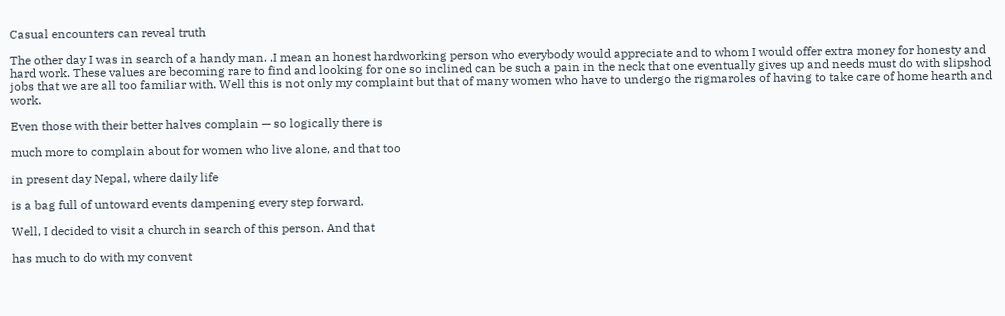Casual encounters can reveal truth

The other day I was in search of a handy man. .I mean an honest hardworking person who everybody would appreciate and to whom I would offer extra money for honesty and hard work. These values are becoming rare to find and looking for one so inclined can be such a pain in the neck that one eventually gives up and needs must do with slipshod jobs that we are all too familiar with. Well this is not only my complaint but that of many women who have to undergo the rigmaroles of having to take care of home hearth and work.

Even those with their better halves complain — so logically there is

much more to complain about for women who live alone, and that too

in present day Nepal, where daily life

is a bag full of untoward events dampening every step forward.

Well, I decided to visit a church in search of this person. And that

has much to do with my convent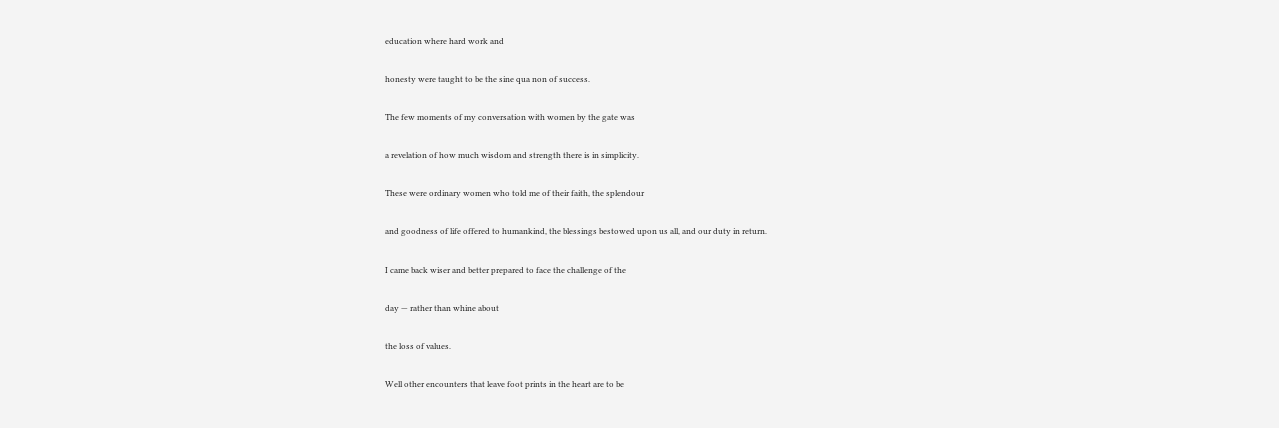education where hard work and

honesty were taught to be the sine qua non of success.

The few moments of my conversation with women by the gate was

a revelation of how much wisdom and strength there is in simplicity.

These were ordinary women who told me of their faith, the splendour

and goodness of life offered to humankind, the blessings bestowed upon us all, and our duty in return.

I came back wiser and better prepared to face the challenge of the

day — rather than whine about

the loss of values.

Well other encounters that leave foot prints in the heart are to be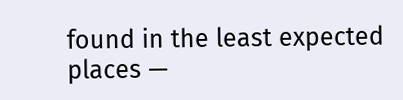found in the least expected places —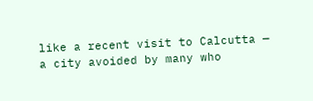like a recent visit to Calcutta — a city avoided by many who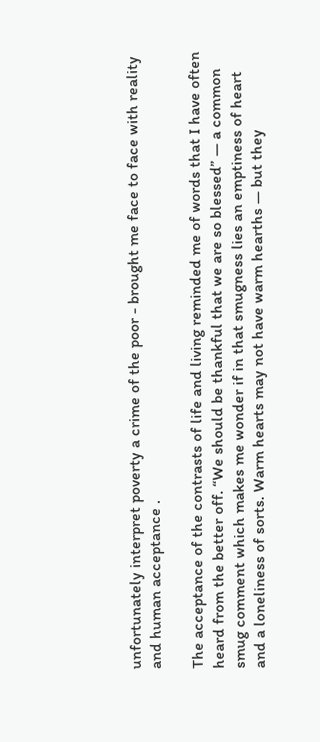unfortunately interpret poverty a crime of the poor - brought me face to face with reality and human acceptance .

The acceptance of the contrasts of life and living reminded me of words that I have often heard from the better off. “We should be thankful that we are so blessed” — a common smug comment which makes me wonder if in that smugness lies an emptiness of heart and a loneliness of sorts. Warm hearts may not have warm hearths — but they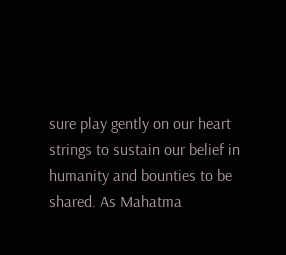sure play gently on our heart strings to sustain our belief in humanity and bounties to be shared. As Mahatma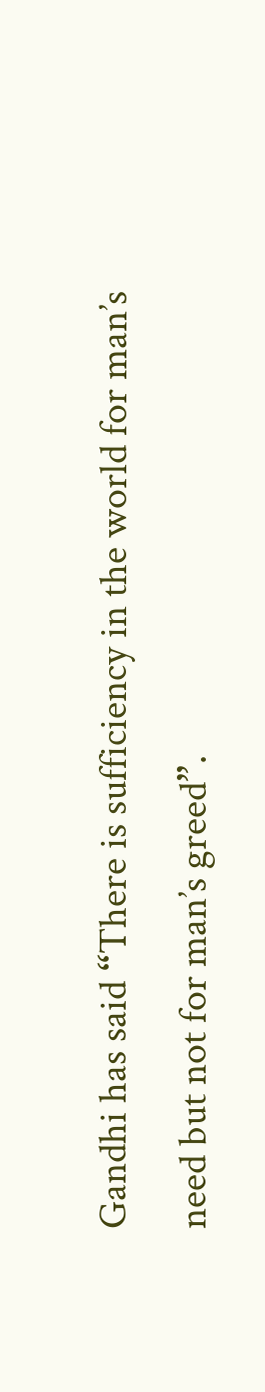Gandhi has said “There is sufficiency in the world for man’s need but not for man’s greed”.